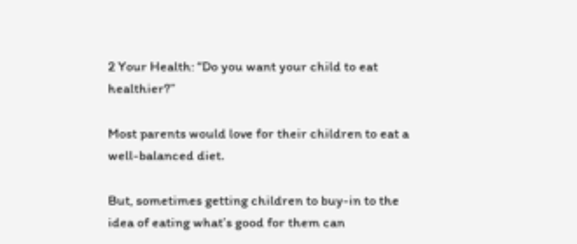2 Your Health: “Do you want your child to eat healthier?”

Most parents would love for their children to eat a well-balanced diet.

But, sometimes getting children to buy-in to the idea of eating what’s good for them can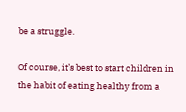be a struggle.

Of course, it’s best to start children in the habit of eating healthy from a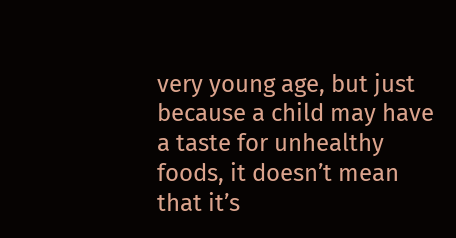very young age, but just because a child may have a taste for unhealthy foods, it doesn’t mean that it’s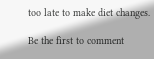too late to make diet changes.

Be the first to comment